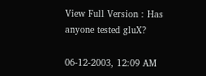View Full Version : Has anyone tested gluX?

06-12-2003, 12:09 AM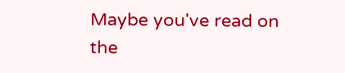Maybe you've read on the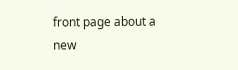front page about a new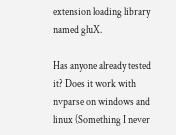extension loading library named gluX.

Has anyone already tested it? Does it work with nvparse on windows and linux (Something I never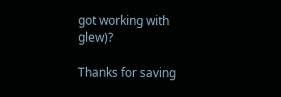got working with glew)?

Thanks for saving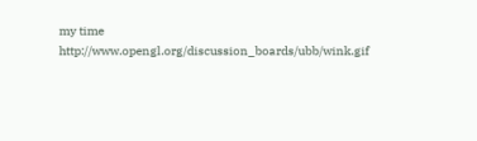my time http://www.opengl.org/discussion_boards/ubb/wink.gif